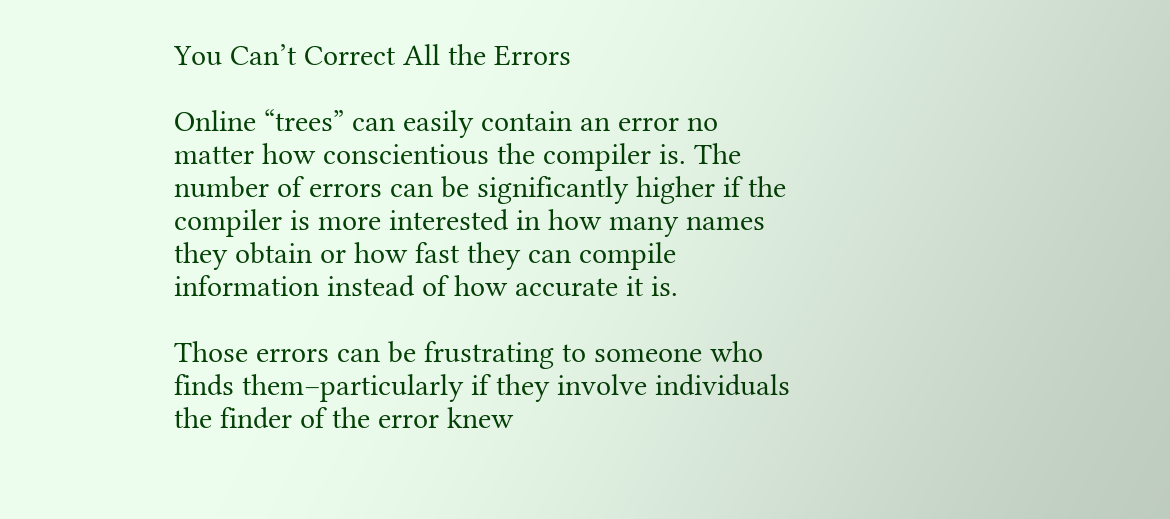You Can’t Correct All the Errors

Online “trees” can easily contain an error no matter how conscientious the compiler is. The number of errors can be significantly higher if the compiler is more interested in how many names they obtain or how fast they can compile information instead of how accurate it is.

Those errors can be frustrating to someone who finds them–particularly if they involve individuals the finder of the error knew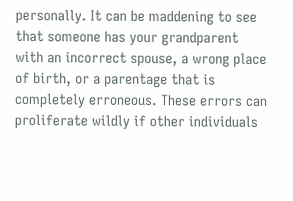personally. It can be maddening to see that someone has your grandparent with an incorrect spouse, a wrong place of birth, or a parentage that is completely erroneous. These errors can proliferate wildly if other individuals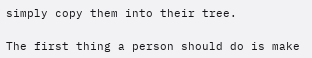simply copy them into their tree.

The first thing a person should do is make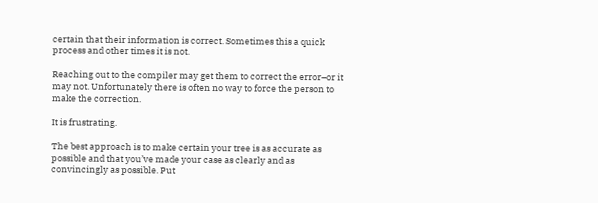certain that their information is correct. Sometimes this a quick process and other times it is not.

Reaching out to the compiler may get them to correct the error–or it may not. Unfortunately there is often no way to force the person to make the correction.

It is frustrating.

The best approach is to make certain your tree is as accurate as possible and that you’ve made your case as clearly and as convincingly as possible. Put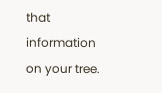that information on your tree.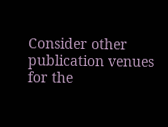Consider other publication venues for the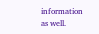information as well.